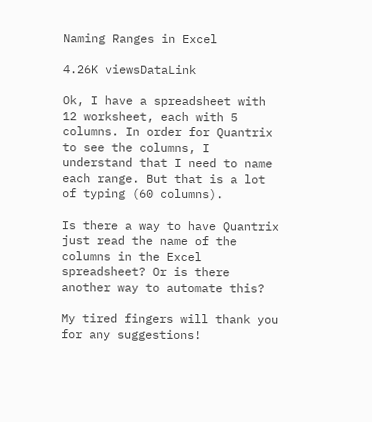Naming Ranges in Excel

4.26K viewsDataLink

Ok, I have a spreadsheet with 12 worksheet, each with 5 columns. In order for Quantrix to see the columns, I understand that I need to name each range. But that is a lot of typing (60 columns).

Is there a way to have Quantrix just read the name of the columns in the Excel spreadsheet? Or is there another way to automate this?

My tired fingers will thank you for any suggestions!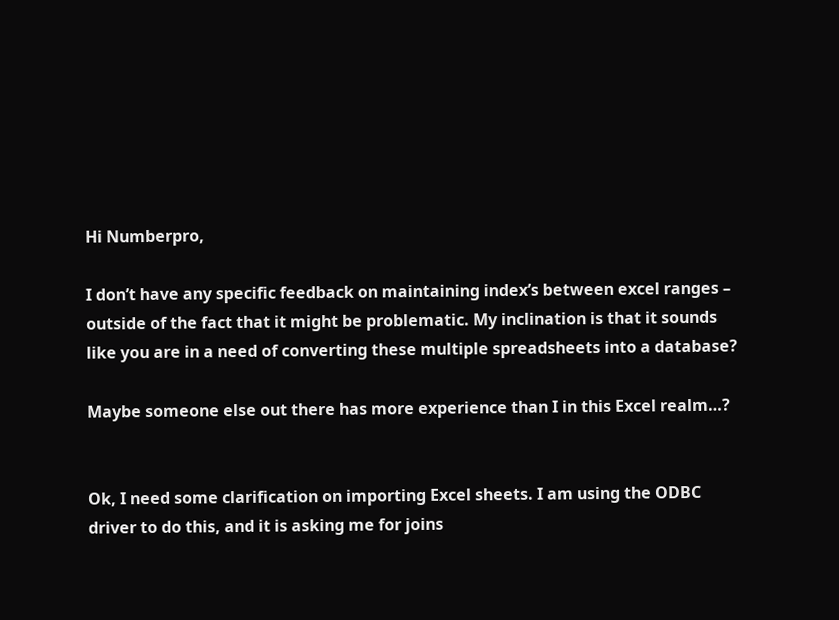Hi Numberpro,

I don’t have any specific feedback on maintaining index’s between excel ranges – outside of the fact that it might be problematic. My inclination is that it sounds like you are in a need of converting these multiple spreadsheets into a database?

Maybe someone else out there has more experience than I in this Excel realm…?


Ok, I need some clarification on importing Excel sheets. I am using the ODBC driver to do this, and it is asking me for joins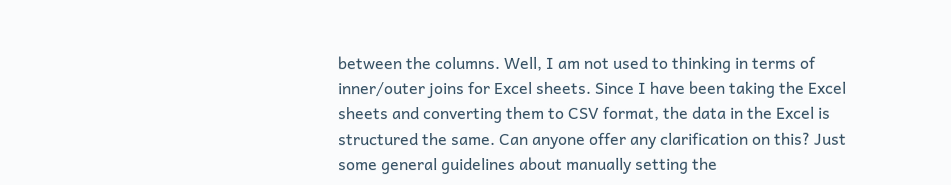between the columns. Well, I am not used to thinking in terms of inner/outer joins for Excel sheets. Since I have been taking the Excel sheets and converting them to CSV format, the data in the Excel is structured the same. Can anyone offer any clarification on this? Just some general guidelines about manually setting the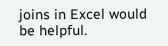joins in Excel would be helpful.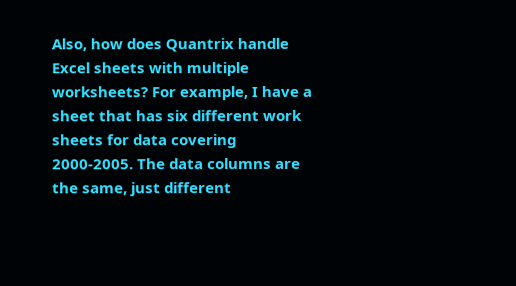Also, how does Quantrix handle Excel sheets with multiple worksheets? For example, I have a sheet that has six different work sheets for data covering 2000-2005. The data columns are the same, just different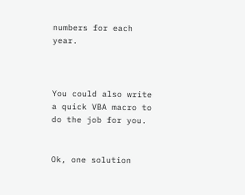numbers for each year.



You could also write a quick VBA macro to do the job for you.


Ok, one solution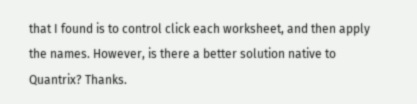that I found is to control click each worksheet, and then apply the names. However, is there a better solution native to Quantrix? Thanks.